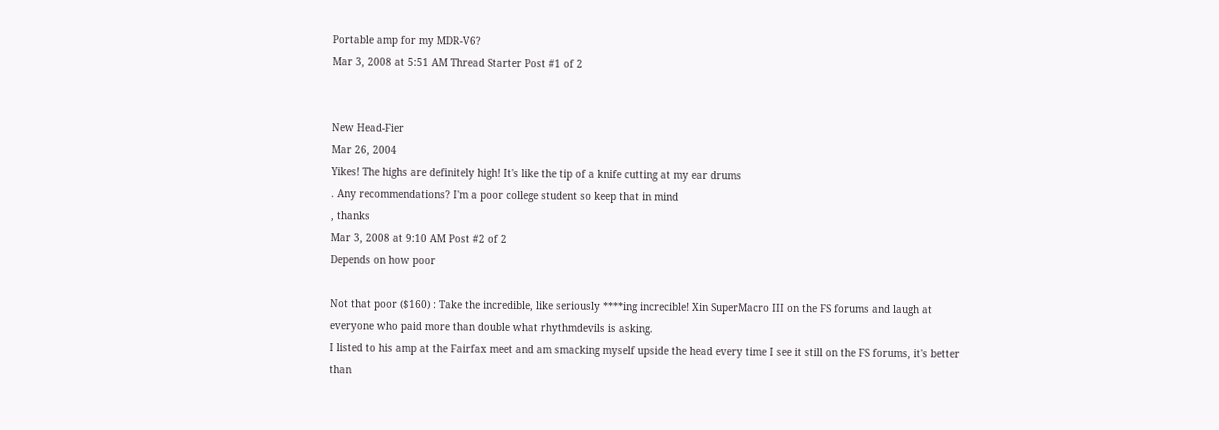Portable amp for my MDR-V6?
Mar 3, 2008 at 5:51 AM Thread Starter Post #1 of 2


New Head-Fier
Mar 26, 2004
Yikes! The highs are definitely high! It's like the tip of a knife cutting at my ear drums
. Any recommendations? I'm a poor college student so keep that in mind
, thanks
Mar 3, 2008 at 9:10 AM Post #2 of 2
Depends on how poor

Not that poor ($160) : Take the incredible, like seriously ****ing increcible! Xin SuperMacro III on the FS forums and laugh at everyone who paid more than double what rhythmdevils is asking.
I listed to his amp at the Fairfax meet and am smacking myself upside the head every time I see it still on the FS forums, it's better than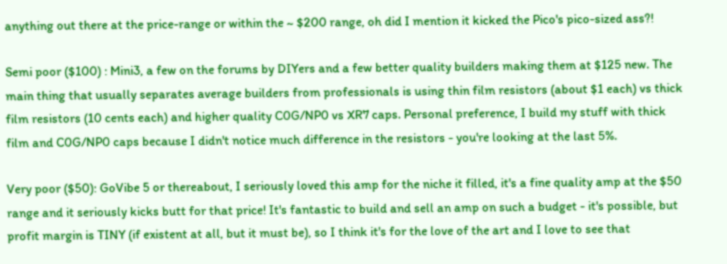anything out there at the price-range or within the ~ $200 range, oh did I mention it kicked the Pico's pico-sized ass?!

Semi poor ($100) : Mini3, a few on the forums by DIYers and a few better quality builders making them at $125 new. The main thing that usually separates average builders from professionals is using thin film resistors (about $1 each) vs thick film resistors (10 cents each) and higher quality C0G/NP0 vs XR7 caps. Personal preference, I build my stuff with thick film and C0G/NP0 caps because I didn't notice much difference in the resistors - you're looking at the last 5%.

Very poor ($50): GoVibe 5 or thereabout, I seriously loved this amp for the niche it filled, it's a fine quality amp at the $50 range and it seriously kicks butt for that price! It's fantastic to build and sell an amp on such a budget - it's possible, but profit margin is TINY (if existent at all, but it must be), so I think it's for the love of the art and I love to see that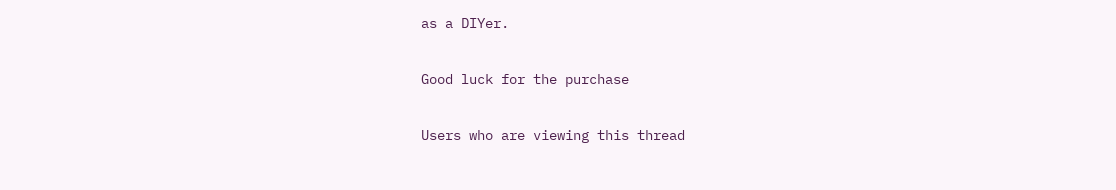as a DIYer.

Good luck for the purchase

Users who are viewing this thread